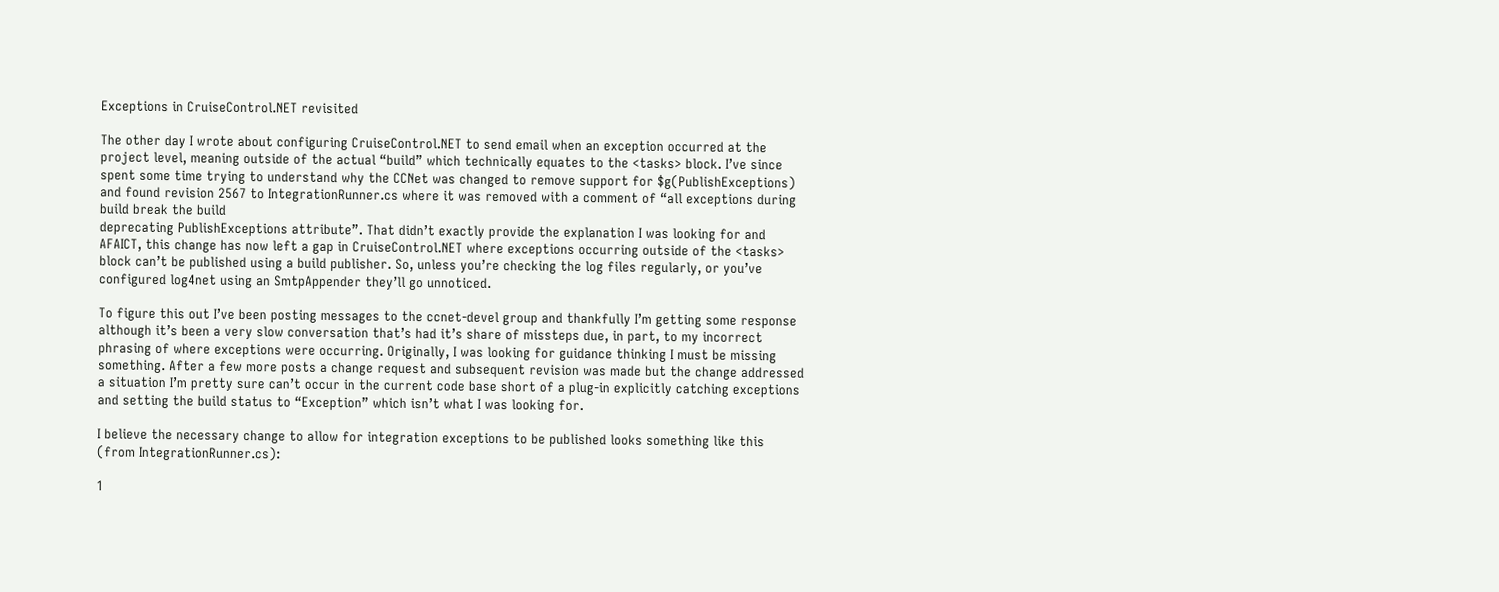Exceptions in CruiseControl.NET revisited

The other day I wrote about configuring CruiseControl.NET to send email when an exception occurred at the project level, meaning outside of the actual “build” which technically equates to the <tasks> block. I’ve since spent some time trying to understand why the CCNet was changed to remove support for $g(PublishExceptions) and found revision 2567 to IntegrationRunner.cs where it was removed with a comment of “all exceptions during build break the build
deprecating PublishExceptions attribute”. That didn’t exactly provide the explanation I was looking for and AFAICT, this change has now left a gap in CruiseControl.NET where exceptions occurring outside of the <tasks> block can’t be published using a build publisher. So, unless you’re checking the log files regularly, or you’ve configured log4net using an SmtpAppender they’ll go unnoticed.

To figure this out I’ve been posting messages to the ccnet-devel group and thankfully I’m getting some response although it’s been a very slow conversation that’s had it’s share of missteps due, in part, to my incorrect phrasing of where exceptions were occurring. Originally, I was looking for guidance thinking I must be missing something. After a few more posts a change request and subsequent revision was made but the change addressed a situation I’m pretty sure can’t occur in the current code base short of a plug-in explicitly catching exceptions and setting the build status to “Exception” which isn’t what I was looking for.

I believe the necessary change to allow for integration exceptions to be published looks something like this (from IntegrationRunner.cs):

1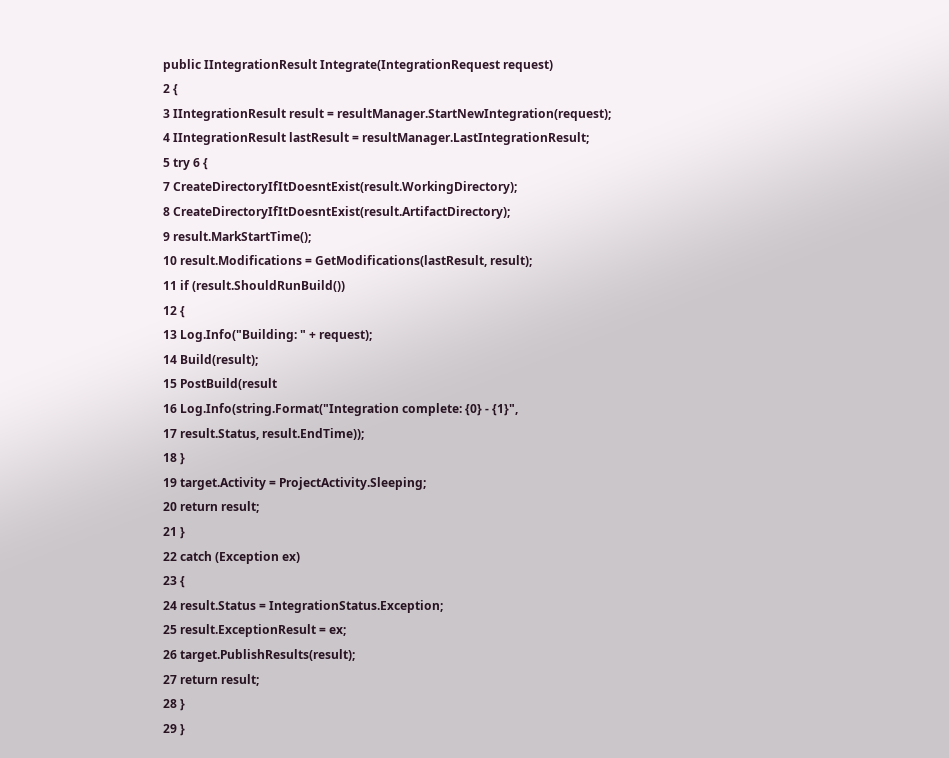public IIntegrationResult Integrate(IntegrationRequest request)
2 {
3 IIntegrationResult result = resultManager.StartNewIntegration(request);
4 IIntegrationResult lastResult = resultManager.LastIntegrationResult;
5 try 6 {
7 CreateDirectoryIfItDoesntExist(result.WorkingDirectory);
8 CreateDirectoryIfItDoesntExist(result.ArtifactDirectory);
9 result.MarkStartTime();
10 result.Modifications = GetModifications(lastResult, result);
11 if (result.ShouldRunBuild())
12 {
13 Log.Info("Building: " + request);
14 Build(result);
15 PostBuild(result
16 Log.Info(string.Format("Integration complete: {0} - {1}",
17 result.Status, result.EndTime));
18 }
19 target.Activity = ProjectActivity.Sleeping;
20 return result;
21 }
22 catch (Exception ex)
23 {
24 result.Status = IntegrationStatus.Exception;
25 result.ExceptionResult = ex;
26 target.PublishResults(result);
27 return result;
28 }
29 }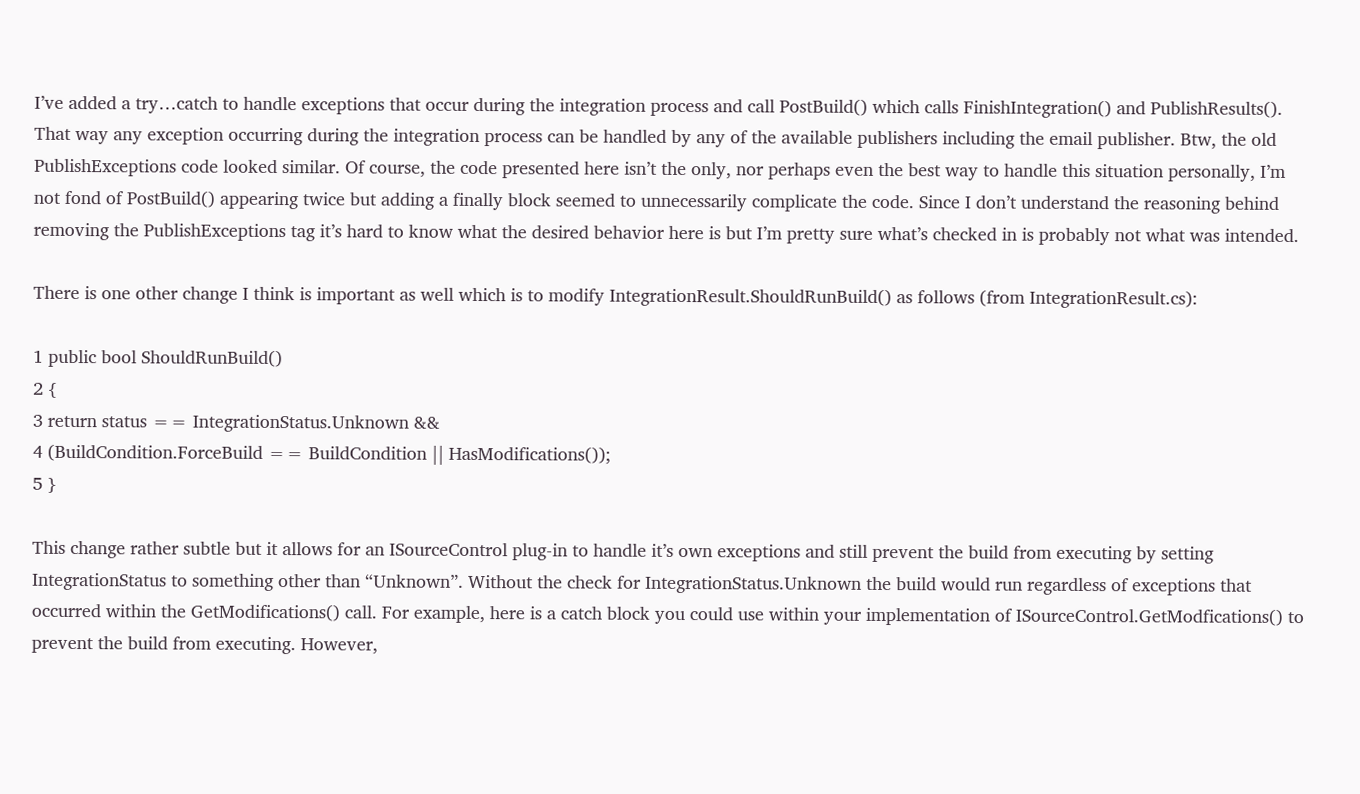I’ve added a try…catch to handle exceptions that occur during the integration process and call PostBuild() which calls FinishIntegration() and PublishResults(). That way any exception occurring during the integration process can be handled by any of the available publishers including the email publisher. Btw, the old PublishExceptions code looked similar. Of course, the code presented here isn’t the only, nor perhaps even the best way to handle this situation personally, I’m not fond of PostBuild() appearing twice but adding a finally block seemed to unnecessarily complicate the code. Since I don’t understand the reasoning behind removing the PublishExceptions tag it’s hard to know what the desired behavior here is but I’m pretty sure what’s checked in is probably not what was intended.

There is one other change I think is important as well which is to modify IntegrationResult.ShouldRunBuild() as follows (from IntegrationResult.cs):

1 public bool ShouldRunBuild()
2 {
3 return status == IntegrationStatus.Unknown &&
4 (BuildCondition.ForceBuild == BuildCondition || HasModifications());
5 }

This change rather subtle but it allows for an ISourceControl plug-in to handle it’s own exceptions and still prevent the build from executing by setting IntegrationStatus to something other than “Unknown”. Without the check for IntegrationStatus.Unknown the build would run regardless of exceptions that occurred within the GetModifications() call. For example, here is a catch block you could use within your implementation of ISourceControl.GetModfications() to prevent the build from executing. However,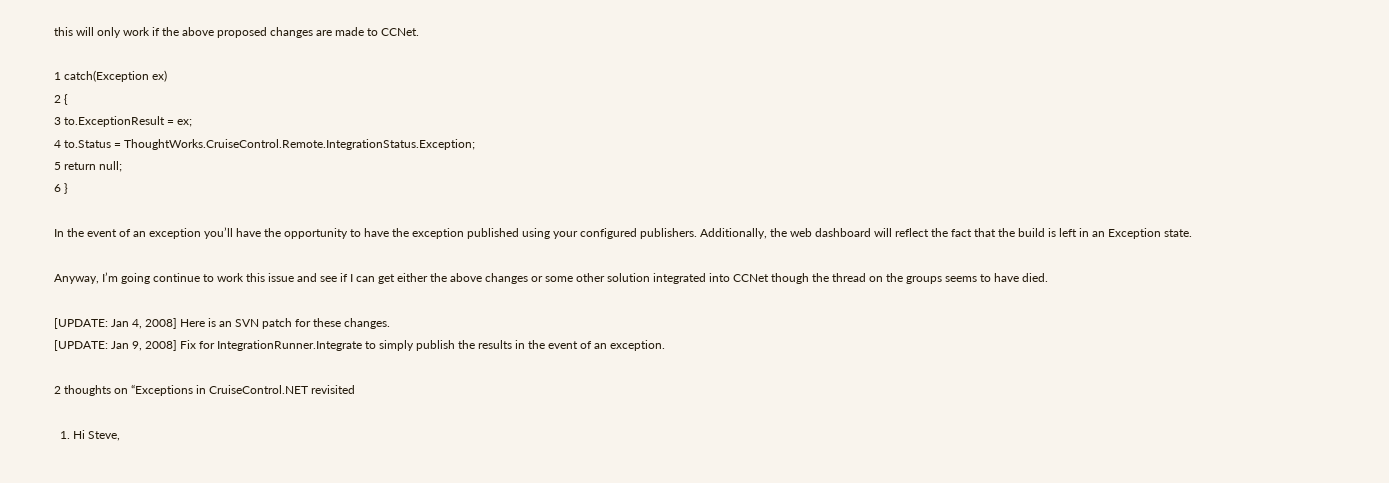this will only work if the above proposed changes are made to CCNet.

1 catch(Exception ex)
2 {
3 to.ExceptionResult = ex;
4 to.Status = ThoughtWorks.CruiseControl.Remote.IntegrationStatus.Exception;
5 return null;
6 }

In the event of an exception you’ll have the opportunity to have the exception published using your configured publishers. Additionally, the web dashboard will reflect the fact that the build is left in an Exception state.

Anyway, I’m going continue to work this issue and see if I can get either the above changes or some other solution integrated into CCNet though the thread on the groups seems to have died.

[UPDATE: Jan 4, 2008] Here is an SVN patch for these changes.
[UPDATE: Jan 9, 2008] Fix for IntegrationRunner.Integrate to simply publish the results in the event of an exception.

2 thoughts on “Exceptions in CruiseControl.NET revisited

  1. Hi Steve,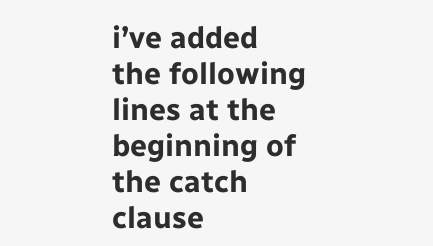i’ve added the following lines at the beginning of the catch clause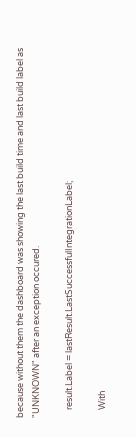because without them the dashboard was showing the last build time and last build label as "UNKNOWN" after an exception occured.

    result.Label = lastResult.LastSuccessfulIntegrationLabel;

    With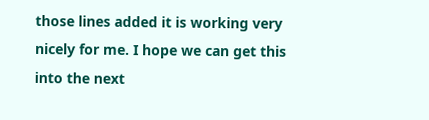those lines added it is working very nicely for me. I hope we can get this into the next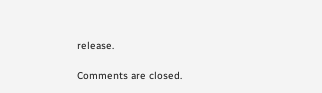release.

Comments are closed.